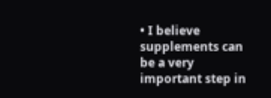• I believe supplements can be a very important step in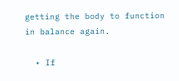getting the body to function in balance again.

  • If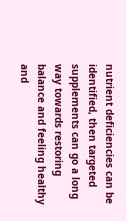nutrient deficiencies can be identified, then targeted supplements can go a long way towards restoring balance and feeling healthy and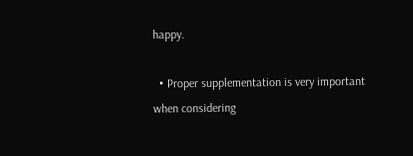happy.

  • Proper supplementation is very important when considering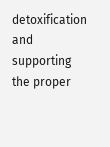detoxification and supporting the proper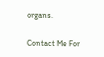organs.

Contact Me For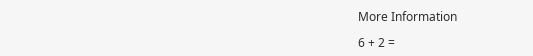More Information

6 + 2 =